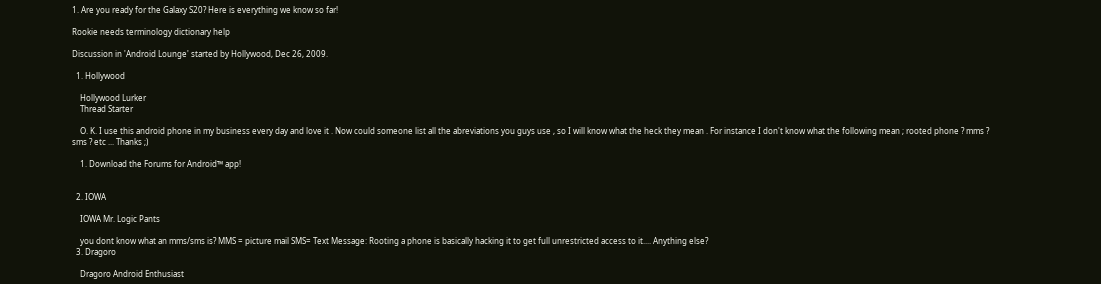1. Are you ready for the Galaxy S20? Here is everything we know so far!

Rookie needs terminology dictionary help

Discussion in 'Android Lounge' started by Hollywood, Dec 26, 2009.

  1. Hollywood

    Hollywood Lurker
    Thread Starter

    O. K. I use this android phone in my business every day and love it . Now could someone list all the abreviations you guys use , so I will know what the heck they mean . For instance I don't know what the following mean ; rooted phone ? mms ? sms ? etc ... Thanks ;)

    1. Download the Forums for Android™ app!


  2. IOWA

    IOWA Mr. Logic Pants

    you dont know what an mms/sms is? MMS = picture mail SMS= Text Message: Rooting a phone is basically hacking it to get full unrestricted access to it.... Anything else?
  3. Dragoro

    Dragoro Android Enthusiast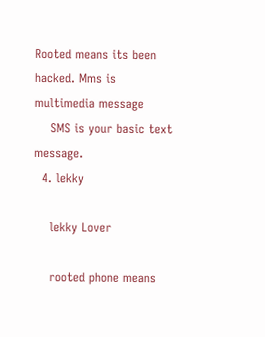Rooted means its been hacked. Mms is multimedia message
    SMS is your basic text message.
  4. lekky

    lekky Lover

    rooted phone means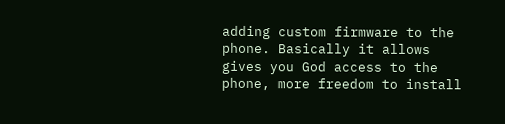adding custom firmware to the phone. Basically it allows gives you God access to the phone, more freedom to install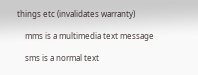things etc (invalidates warranty)

    mms is a multimedia text message

    sms is a normal text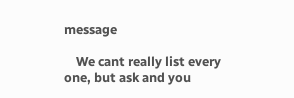message

    We cant really list every one, but ask and you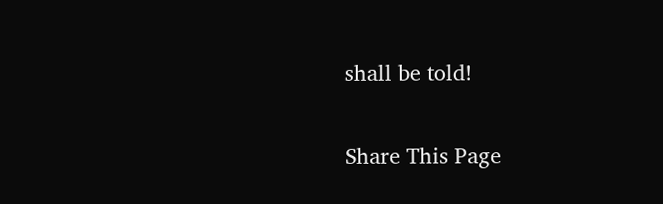shall be told!

Share This Page